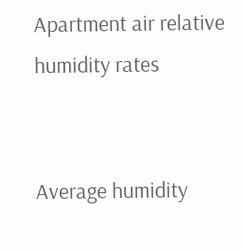Apartment air relative humidity rates


Average humidity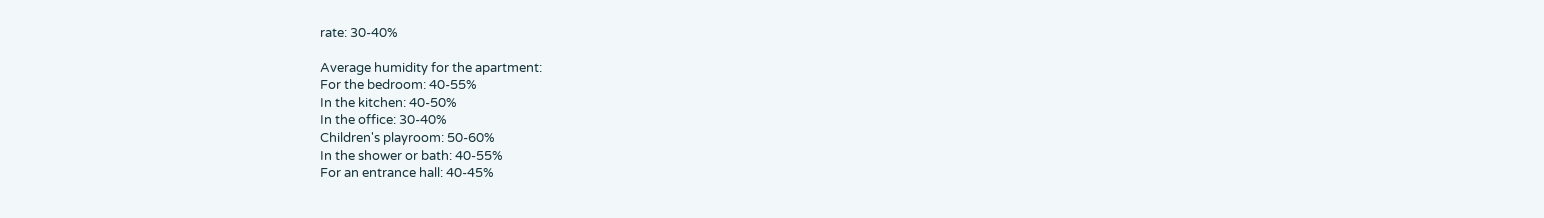rate: 30-40%

Average humidity for the apartment:
For the bedroom: 40-55%
In the kitchen: 40-50%
In the office: 30-40%
Children's playroom: 50-60%
In the shower or bath: 40-55%
For an entrance hall: 40-45%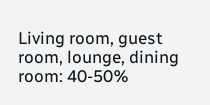Living room, guest room, lounge, dining room: 40-50%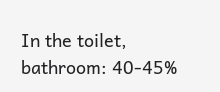In the toilet, bathroom: 40-45%